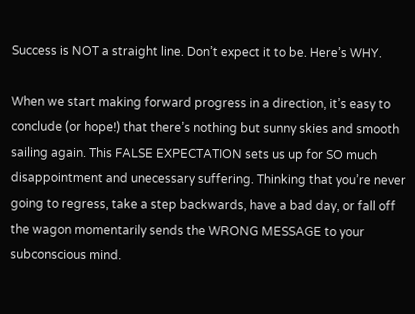Success is NOT a straight line. Don’t expect it to be. Here’s WHY.

When we start making forward progress in a direction, it’s easy to conclude (or hope!) that there’s nothing but sunny skies and smooth sailing again. This FALSE EXPECTATION sets us up for SO much disappointment and unecessary suffering. Thinking that you’re never going to regress, take a step backwards, have a bad day, or fall off the wagon momentarily sends the WRONG MESSAGE to your subconscious mind.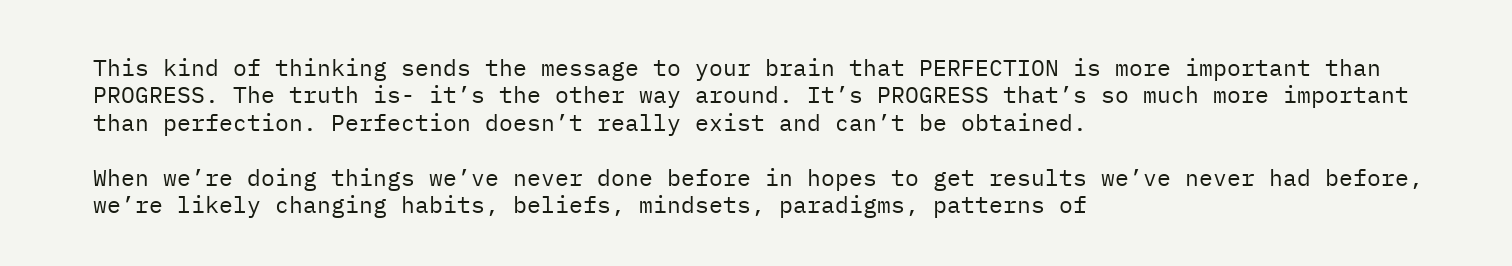This kind of thinking sends the message to your brain that PERFECTION is more important than PROGRESS. The truth is- it’s the other way around. It’s PROGRESS that’s so much more important than perfection. Perfection doesn’t really exist and can’t be obtained.

When we’re doing things we’ve never done before in hopes to get results we’ve never had before, we’re likely changing habits, beliefs, mindsets, paradigms, patterns of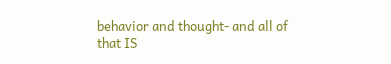behavior and thought- and all of that IS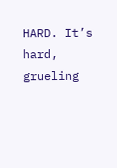HARD. It’s hard, grueling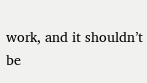work, and it shouldn’t be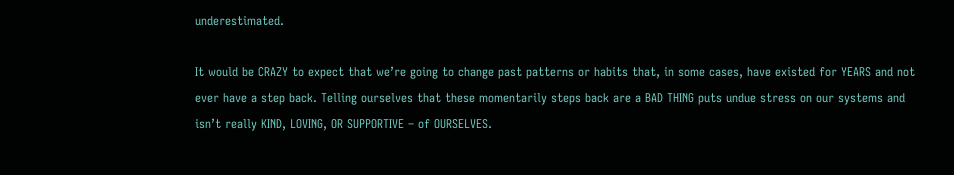underestimated.

It would be CRAZY to expect that we’re going to change past patterns or habits that, in some cases, have existed for YEARS and not ever have a step back. Telling ourselves that these momentarily steps back are a BAD THING puts undue stress on our systems and isn’t really KIND, LOVING, OR SUPPORTIVE – of OURSELVES.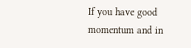If you have good momentum and in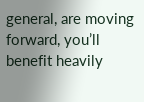general, are moving forward, you’ll benefit heavily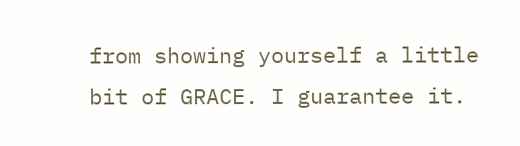from showing yourself a little bit of GRACE. I guarantee it.